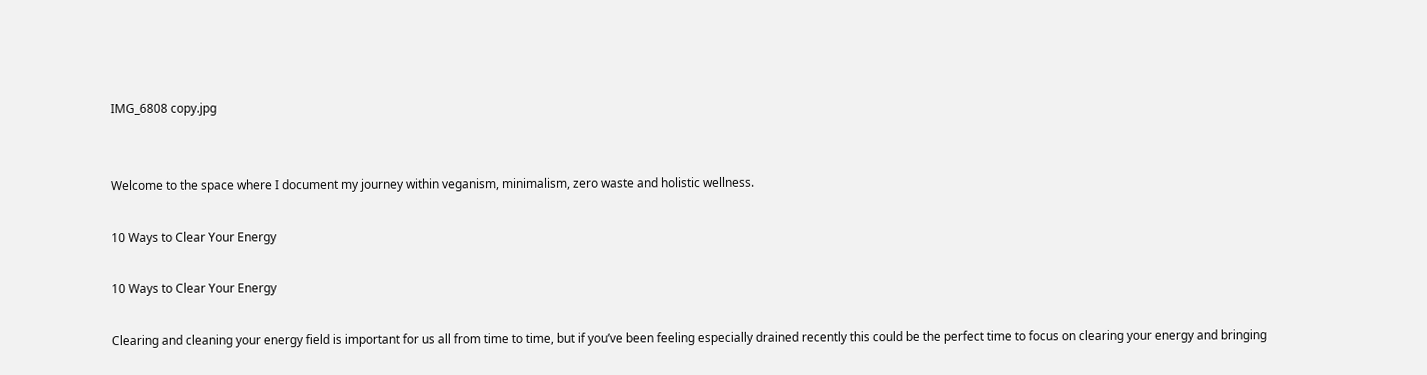IMG_6808 copy.jpg


Welcome to the space where I document my journey within veganism, minimalism, zero waste and holistic wellness.

10 Ways to Clear Your Energy

10 Ways to Clear Your Energy

Clearing and cleaning your energy field is important for us all from time to time, but if you’ve been feeling especially drained recently this could be the perfect time to focus on clearing your energy and bringing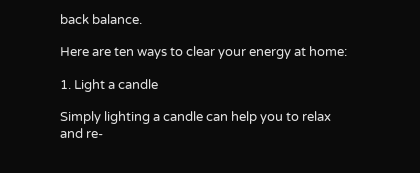back balance.

Here are ten ways to clear your energy at home:

1. Light a candle

Simply lighting a candle can help you to relax and re-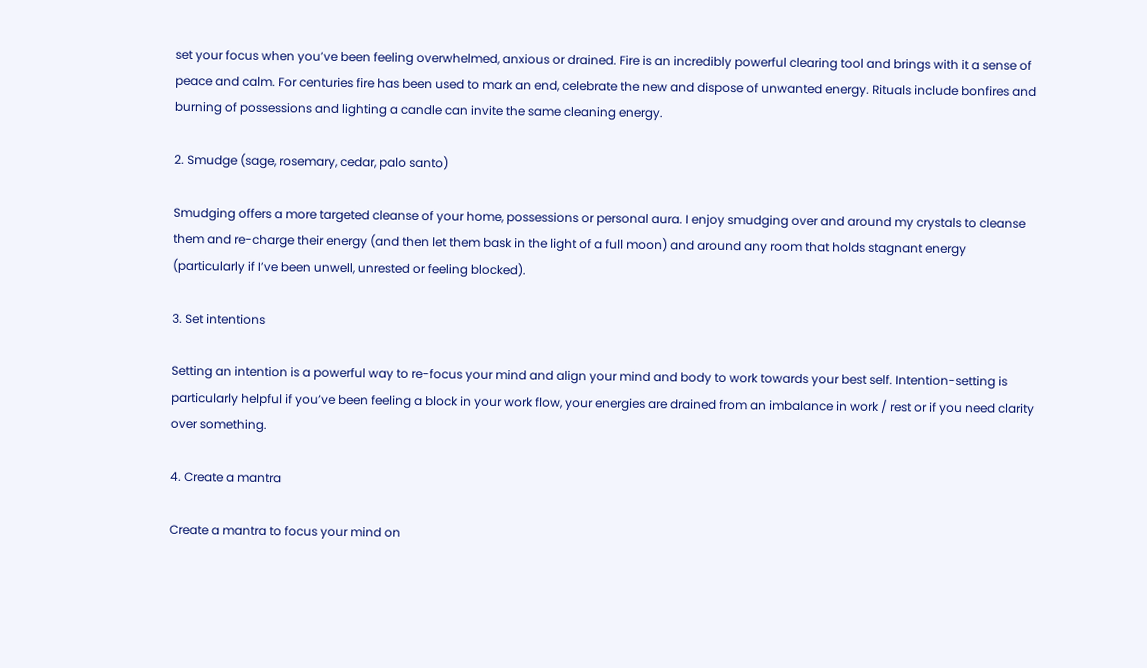set your focus when you’ve been feeling overwhelmed, anxious or drained. Fire is an incredibly powerful clearing tool and brings with it a sense of peace and calm. For centuries fire has been used to mark an end, celebrate the new and dispose of unwanted energy. Rituals include bonfires and burning of possessions and lighting a candle can invite the same cleaning energy.

2. Smudge (sage, rosemary, cedar, palo santo)

Smudging offers a more targeted cleanse of your home, possessions or personal aura. I enjoy smudging over and around my crystals to cleanse them and re-charge their energy (and then let them bask in the light of a full moon) and around any room that holds stagnant energy (particularly if I’ve been unwell, unrested or feeling blocked).

3. Set intentions

Setting an intention is a powerful way to re-focus your mind and align your mind and body to work towards your best self. Intention-setting is particularly helpful if you’ve been feeling a block in your work flow, your energies are drained from an imbalance in work / rest or if you need clarity over something.

4. Create a mantra

Create a mantra to focus your mind on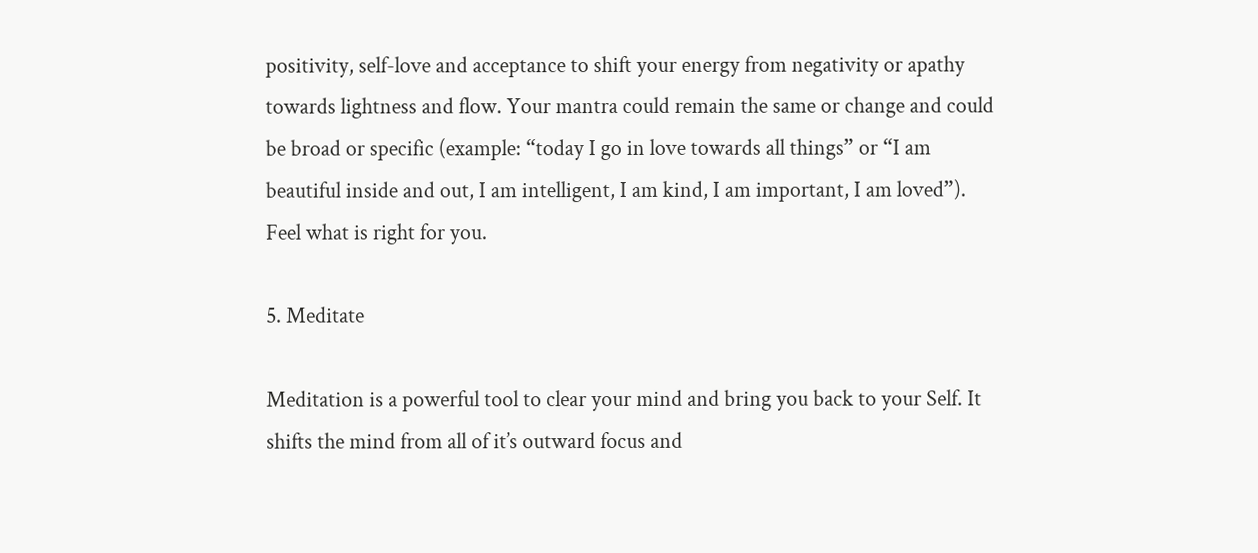positivity, self-love and acceptance to shift your energy from negativity or apathy towards lightness and flow. Your mantra could remain the same or change and could be broad or specific (example: “today I go in love towards all things” or “I am beautiful inside and out, I am intelligent, I am kind, I am important, I am loved”). Feel what is right for you.

5. Meditate

Meditation is a powerful tool to clear your mind and bring you back to your Self. It shifts the mind from all of it’s outward focus and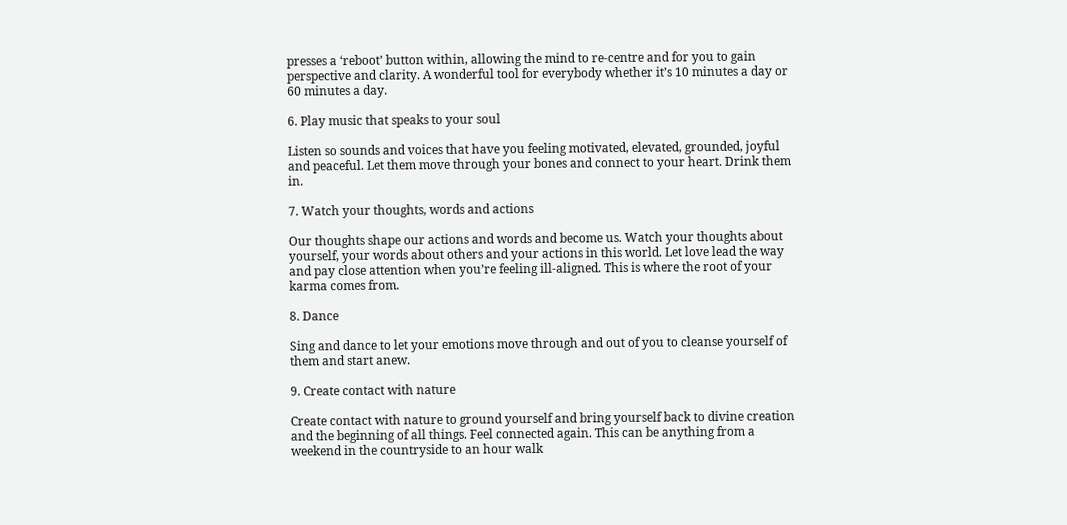presses a ‘reboot’ button within, allowing the mind to re-centre and for you to gain perspective and clarity. A wonderful tool for everybody whether it’s 10 minutes a day or 60 minutes a day.

6. Play music that speaks to your soul

Listen so sounds and voices that have you feeling motivated, elevated, grounded, joyful and peaceful. Let them move through your bones and connect to your heart. Drink them in.

7. Watch your thoughts, words and actions

Our thoughts shape our actions and words and become us. Watch your thoughts about yourself, your words about others and your actions in this world. Let love lead the way and pay close attention when you’re feeling ill-aligned. This is where the root of your karma comes from.

8. Dance

Sing and dance to let your emotions move through and out of you to cleanse yourself of them and start anew.

9. Create contact with nature

Create contact with nature to ground yourself and bring yourself back to divine creation and the beginning of all things. Feel connected again. This can be anything from a weekend in the countryside to an hour walk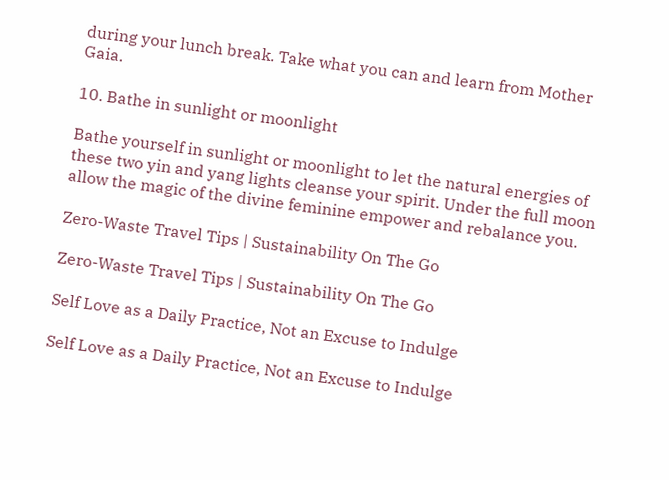during your lunch break. Take what you can and learn from Mother Gaia.

10. Bathe in sunlight or moonlight

Bathe yourself in sunlight or moonlight to let the natural energies of these two yin and yang lights cleanse your spirit. Under the full moon allow the magic of the divine feminine empower and rebalance you.

Zero-Waste Travel Tips | Sustainability On The Go

Zero-Waste Travel Tips | Sustainability On The Go

Self Love as a Daily Practice, Not an Excuse to Indulge

Self Love as a Daily Practice, Not an Excuse to Indulge